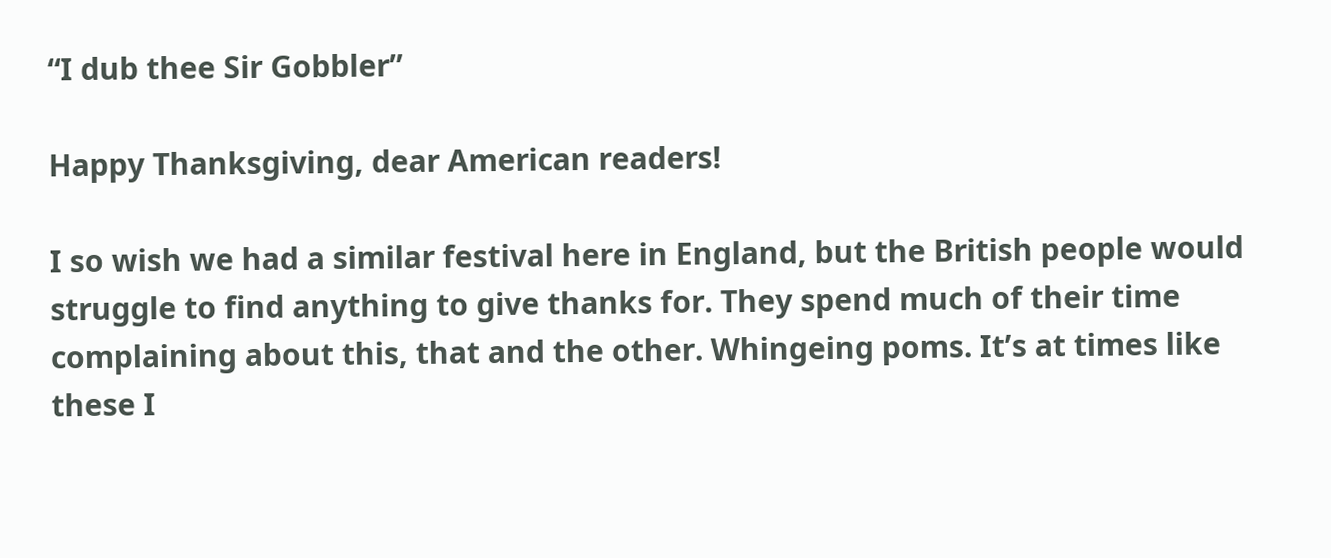“I dub thee Sir Gobbler”

Happy Thanksgiving, dear American readers!

I so wish we had a similar festival here in England, but the British people would struggle to find anything to give thanks for. They spend much of their time complaining about this, that and the other. Whingeing poms. It’s at times like these I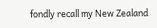fondly recall my New Zealand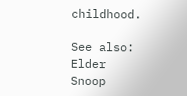childhood.

See also: Elder Snoop